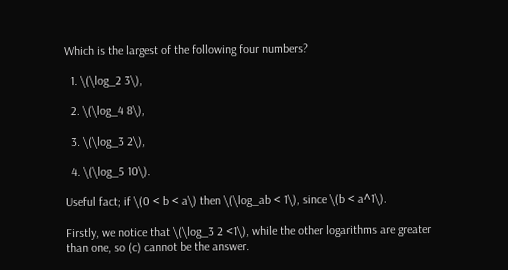Which is the largest of the following four numbers?

  1. \(\log_2 3\),

  2. \(\log_4 8\),

  3. \(\log_3 2\),

  4. \(\log_5 10\).

Useful fact; if \(0 < b < a\) then \(\log_ab < 1\), since \(b < a^1\).

Firstly, we notice that \(\log_3 2 <1\), while the other logarithms are greater than one, so (c) cannot be the answer.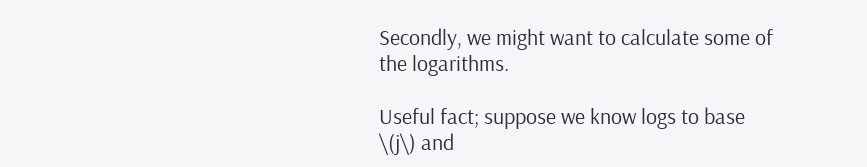Secondly, we might want to calculate some of the logarithms.

Useful fact; suppose we know logs to base \(j\) and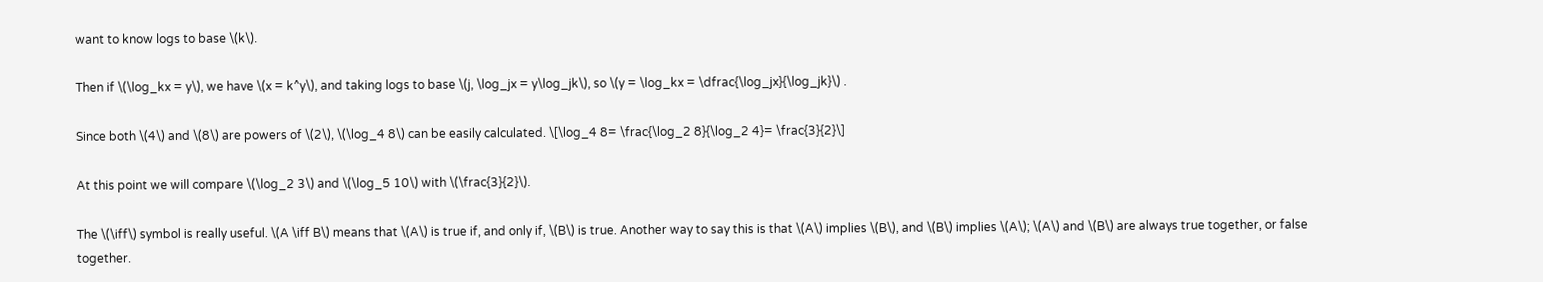want to know logs to base \(k\).

Then if \(\log_kx = y\), we have \(x = k^y\), and taking logs to base \(j, \log_jx = y\log_jk\), so \(y = \log_kx = \dfrac{\log_jx}{\log_jk}\) .

Since both \(4\) and \(8\) are powers of \(2\), \(\log_4 8\) can be easily calculated. \[\log_4 8= \frac{\log_2 8}{\log_2 4}= \frac{3}{2}\]

At this point we will compare \(\log_2 3\) and \(\log_5 10\) with \(\frac{3}{2}\).

The \(\iff\) symbol is really useful. \(A \iff B\) means that \(A\) is true if, and only if, \(B\) is true. Another way to say this is that \(A\) implies \(B\), and \(B\) implies \(A\); \(A\) and \(B\) are always true together, or false together.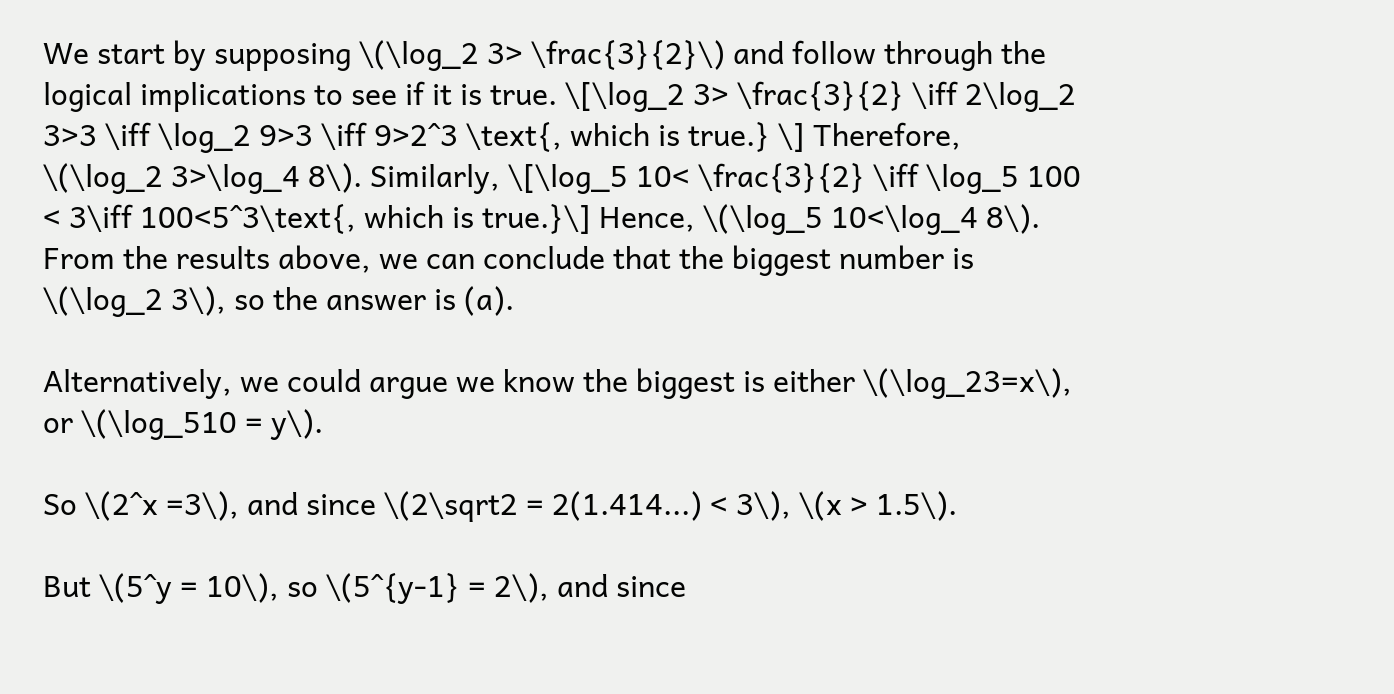We start by supposing \(\log_2 3> \frac{3}{2}\) and follow through the logical implications to see if it is true. \[\log_2 3> \frac{3}{2} \iff 2\log_2 3>3 \iff \log_2 9>3 \iff 9>2^3 \text{, which is true.} \] Therefore, \(\log_2 3>\log_4 8\). Similarly, \[\log_5 10< \frac{3}{2} \iff \log_5 100 < 3\iff 100<5^3\text{, which is true.}\] Hence, \(\log_5 10<\log_4 8\). From the results above, we can conclude that the biggest number is \(\log_2 3\), so the answer is (a).

Alternatively, we could argue we know the biggest is either \(\log_23=x\), or \(\log_510 = y\).

So \(2^x =3\), and since \(2\sqrt2 = 2(1.414...) < 3\), \(x > 1.5\).

But \(5^y = 10\), so \(5^{y-1} = 2\), and since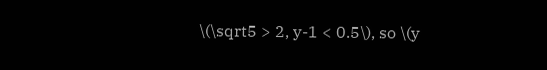\(\sqrt5 > 2, y-1 < 0.5\), so \(y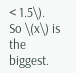< 1.5\). So \(x\) is the biggest.